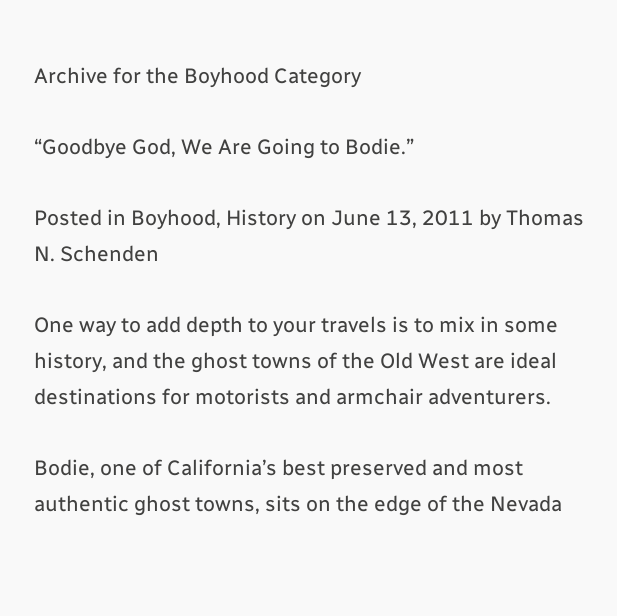Archive for the Boyhood Category

“Goodbye God, We Are Going to Bodie.”

Posted in Boyhood, History on June 13, 2011 by Thomas N. Schenden

One way to add depth to your travels is to mix in some history, and the ghost towns of the Old West are ideal destinations for motorists and armchair adventurers.

Bodie, one of California’s best preserved and most authentic ghost towns, sits on the edge of the Nevada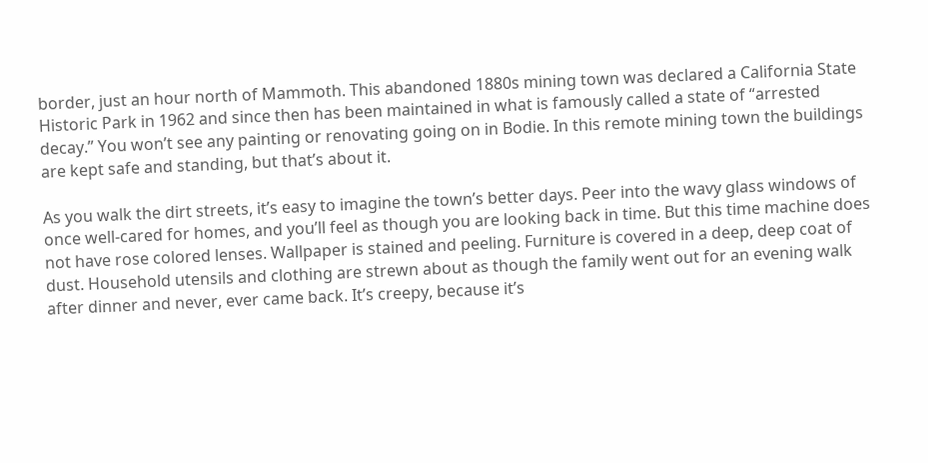border, just an hour north of Mammoth. This abandoned 1880s mining town was declared a California State Historic Park in 1962 and since then has been maintained in what is famously called a state of “arrested decay.” You won’t see any painting or renovating going on in Bodie. In this remote mining town the buildings are kept safe and standing, but that’s about it.

As you walk the dirt streets, it’s easy to imagine the town’s better days. Peer into the wavy glass windows of once well-cared for homes, and you’ll feel as though you are looking back in time. But this time machine does not have rose colored lenses. Wallpaper is stained and peeling. Furniture is covered in a deep, deep coat of dust. Household utensils and clothing are strewn about as though the family went out for an evening walk after dinner and never, ever came back. It’s creepy, because it’s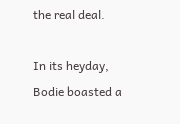the real deal.

In its heyday, Bodie boasted a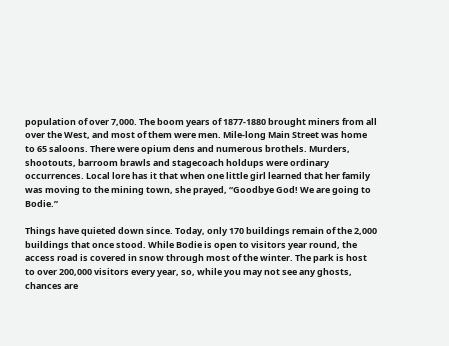population of over 7,000. The boom years of 1877-1880 brought miners from all over the West, and most of them were men. Mile-long Main Street was home to 65 saloons. There were opium dens and numerous brothels. Murders, shootouts, barroom brawls and stagecoach holdups were ordinary occurrences. Local lore has it that when one little girl learned that her family was moving to the mining town, she prayed, “Goodbye God! We are going to Bodie.”

Things have quieted down since. Today, only 170 buildings remain of the 2,000 buildings that once stood. While Bodie is open to visitors year round, the access road is covered in snow through most of the winter. The park is host to over 200,000 visitors every year, so, while you may not see any ghosts, chances are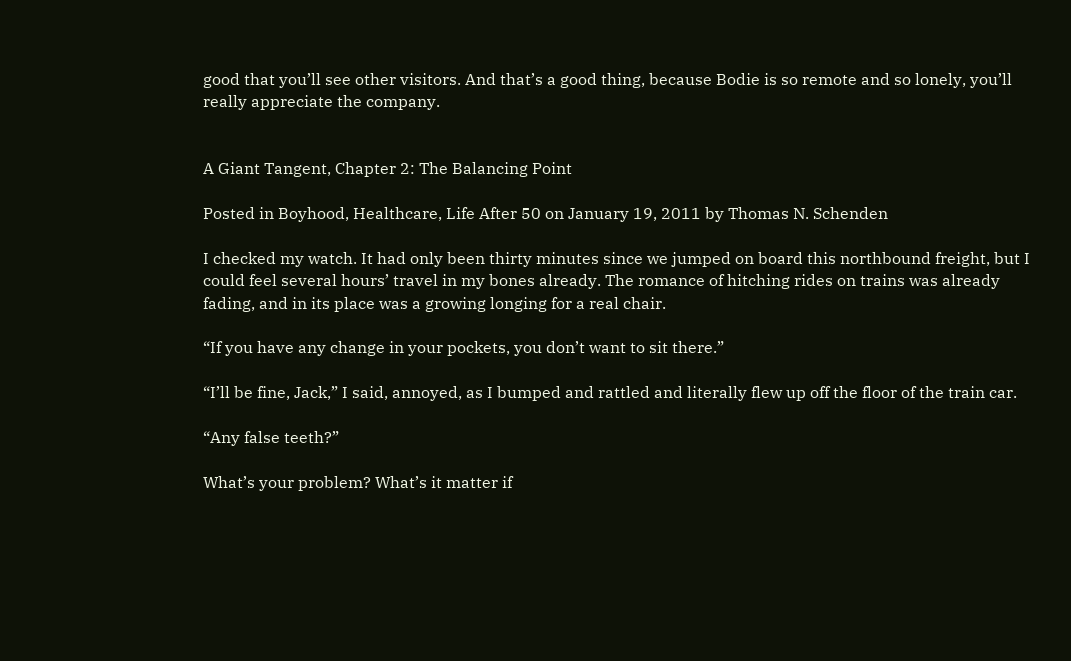good that you’ll see other visitors. And that’s a good thing, because Bodie is so remote and so lonely, you’ll really appreciate the company.


A Giant Tangent, Chapter 2: The Balancing Point

Posted in Boyhood, Healthcare, Life After 50 on January 19, 2011 by Thomas N. Schenden

I checked my watch. It had only been thirty minutes since we jumped on board this northbound freight, but I could feel several hours’ travel in my bones already. The romance of hitching rides on trains was already fading, and in its place was a growing longing for a real chair.

“If you have any change in your pockets, you don’t want to sit there.”

“I’ll be fine, Jack,” I said, annoyed, as I bumped and rattled and literally flew up off the floor of the train car.

“Any false teeth?”

What’s your problem? What’s it matter if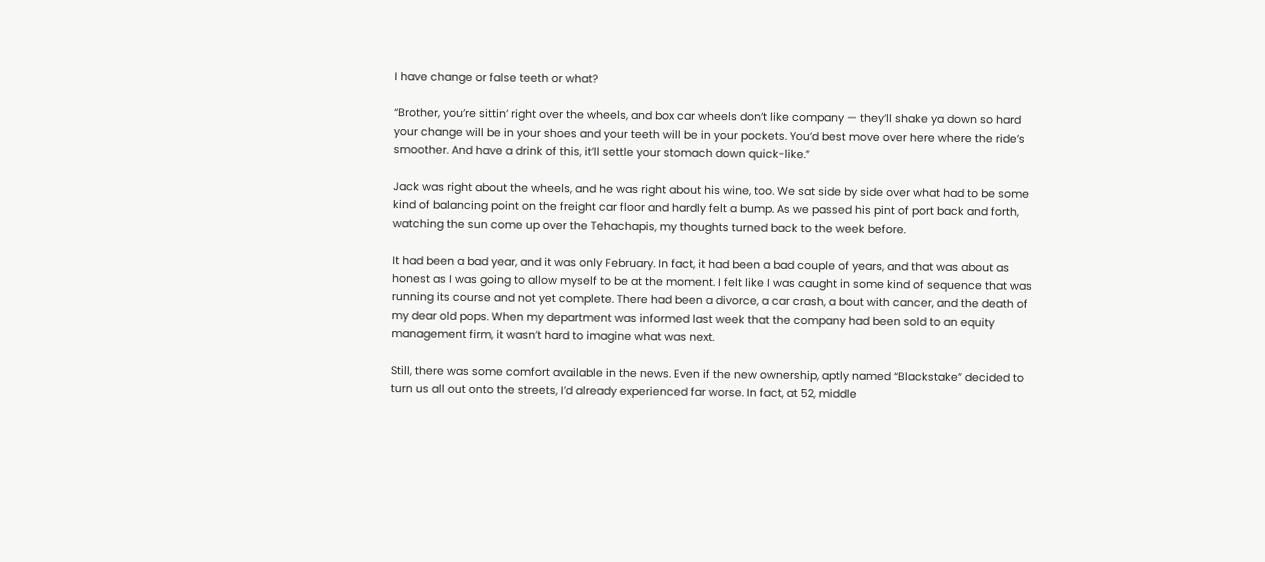I have change or false teeth or what?

“Brother, you’re sittin’ right over the wheels, and box car wheels don’t like company — they’ll shake ya down so hard your change will be in your shoes and your teeth will be in your pockets. You’d best move over here where the ride’s smoother. And have a drink of this, it’ll settle your stomach down quick-like.”

Jack was right about the wheels, and he was right about his wine, too. We sat side by side over what had to be some kind of balancing point on the freight car floor and hardly felt a bump. As we passed his pint of port back and forth, watching the sun come up over the Tehachapis, my thoughts turned back to the week before.

It had been a bad year, and it was only February. In fact, it had been a bad couple of years, and that was about as honest as I was going to allow myself to be at the moment. I felt like I was caught in some kind of sequence that was running its course and not yet complete. There had been a divorce, a car crash, a bout with cancer, and the death of my dear old pops. When my department was informed last week that the company had been sold to an equity management firm, it wasn’t hard to imagine what was next.

Still, there was some comfort available in the news. Even if the new ownership, aptly named “Blackstake” decided to turn us all out onto the streets, I’d already experienced far worse. In fact, at 52, middle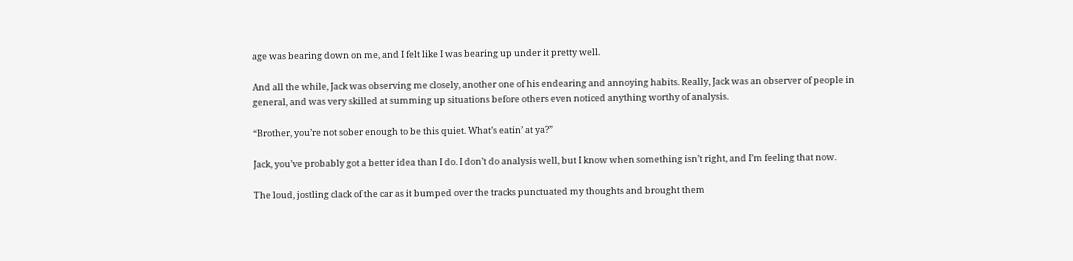age was bearing down on me, and I felt like I was bearing up under it pretty well.

And all the while, Jack was observing me closely, another one of his endearing and annoying habits. Really, Jack was an observer of people in general, and was very skilled at summing up situations before others even noticed anything worthy of analysis.

“Brother, you’re not sober enough to be this quiet. What’s eatin’ at ya?”

Jack, you’ve probably got a better idea than I do. I don’t do analysis well, but I know when something isn’t right, and I’m feeling that now.

The loud, jostling clack of the car as it bumped over the tracks punctuated my thoughts and brought them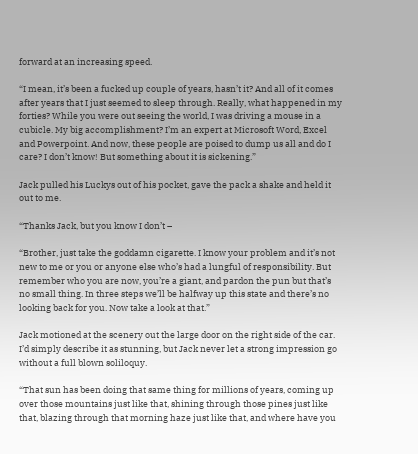forward at an increasing speed.

“I mean, it’s been a fucked up couple of years, hasn’t it? And all of it comes after years that I just seemed to sleep through. Really, what happened in my forties? While you were out seeing the world, I was driving a mouse in a cubicle. My big accomplishment? I’m an expert at Microsoft Word, Excel and Powerpoint. And now, these people are poised to dump us all and do I care? I don’t know! But something about it is sickening.”

Jack pulled his Luckys out of his pocket, gave the pack a shake and held it out to me.

“Thanks Jack, but you know I don’t –

“Brother, just take the goddamn cigarette. I know your problem and it’s not new to me or you or anyone else who’s had a lungful of responsibility. But remember who you are now, you’re a giant, and pardon the pun but that’s no small thing. In three steps we’ll be halfway up this state and there’s no looking back for you. Now take a look at that.”

Jack motioned at the scenery out the large door on the right side of the car. I’d simply describe it as stunning, but Jack never let a strong impression go without a full blown soliloquy.

“That sun has been doing that same thing for millions of years, coming up over those mountains just like that, shining through those pines just like that, blazing through that morning haze just like that, and where have you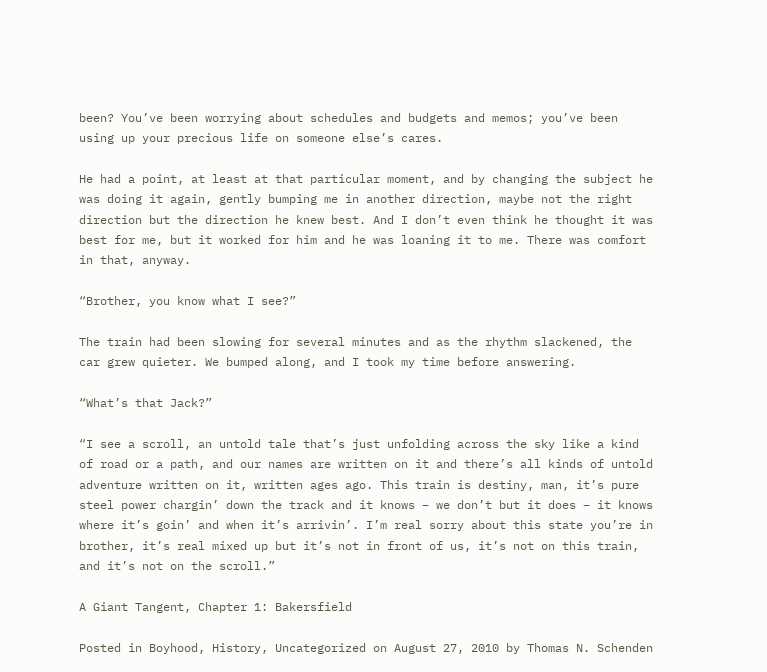been? You’ve been worrying about schedules and budgets and memos; you’ve been using up your precious life on someone else’s cares.

He had a point, at least at that particular moment, and by changing the subject he was doing it again, gently bumping me in another direction, maybe not the right direction but the direction he knew best. And I don’t even think he thought it was best for me, but it worked for him and he was loaning it to me. There was comfort in that, anyway.

“Brother, you know what I see?”

The train had been slowing for several minutes and as the rhythm slackened, the car grew quieter. We bumped along, and I took my time before answering.

“What’s that Jack?”

“I see a scroll, an untold tale that’s just unfolding across the sky like a kind of road or a path, and our names are written on it and there’s all kinds of untold adventure written on it, written ages ago. This train is destiny, man, it’s pure steel power chargin’ down the track and it knows – we don’t but it does – it knows where it’s goin’ and when it’s arrivin’. I’m real sorry about this state you’re in brother, it’s real mixed up but it’s not in front of us, it’s not on this train, and it’s not on the scroll.”

A Giant Tangent, Chapter 1: Bakersfield

Posted in Boyhood, History, Uncategorized on August 27, 2010 by Thomas N. Schenden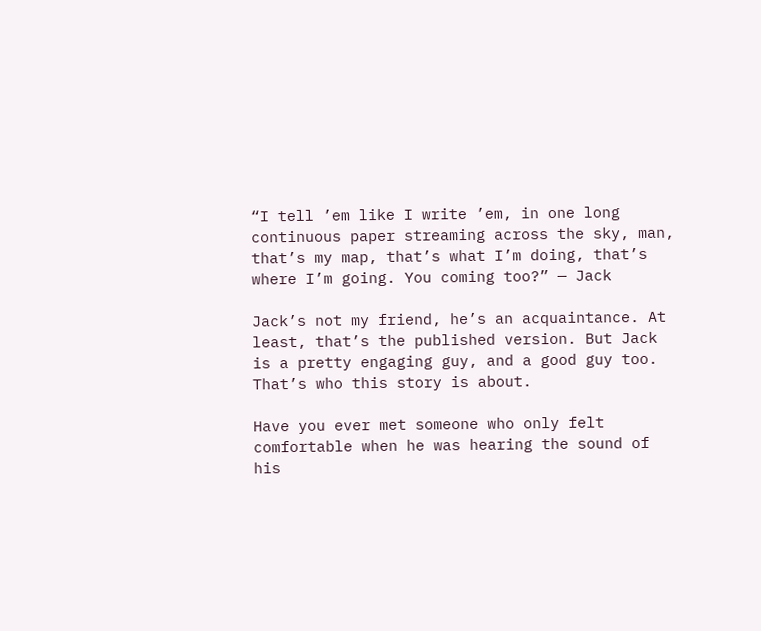“I tell ’em like I write ’em, in one long continuous paper streaming across the sky, man, that’s my map, that’s what I’m doing, that’s where I’m going. You coming too?” — Jack

Jack’s not my friend, he’s an acquaintance. At least, that’s the published version. But Jack is a pretty engaging guy, and a good guy too. That’s who this story is about.

Have you ever met someone who only felt comfortable when he was hearing the sound of his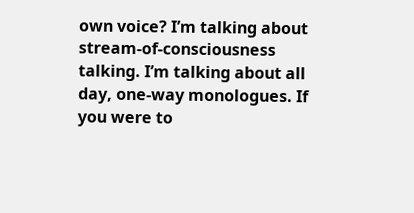own voice? I’m talking about stream-of-consciousness talking. I’m talking about all day, one-way monologues. If you were to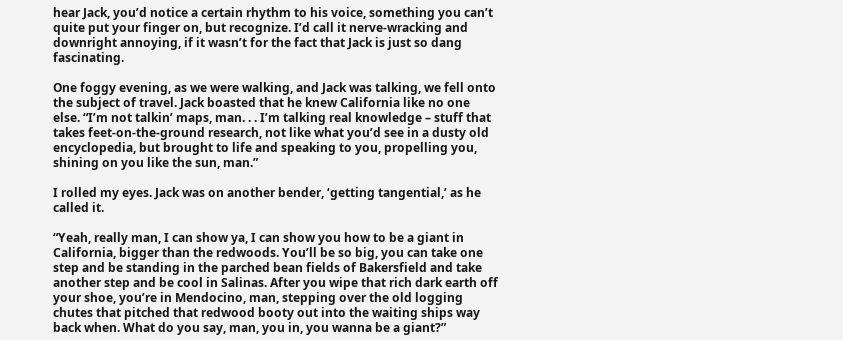hear Jack, you’d notice a certain rhythm to his voice, something you can’t quite put your finger on, but recognize. I’d call it nerve-wracking and downright annoying, if it wasn’t for the fact that Jack is just so dang fascinating.

One foggy evening, as we were walking, and Jack was talking, we fell onto the subject of travel. Jack boasted that he knew California like no one else. “I’m not talkin’ maps, man. . . I’m talking real knowledge – stuff that takes feet-on-the-ground research, not like what you’d see in a dusty old encyclopedia, but brought to life and speaking to you, propelling you, shining on you like the sun, man.”

I rolled my eyes. Jack was on another bender, ‘getting tangential,’ as he called it.

“Yeah, really man, I can show ya, I can show you how to be a giant in California, bigger than the redwoods. You’ll be so big, you can take one step and be standing in the parched bean fields of Bakersfield and take another step and be cool in Salinas. After you wipe that rich dark earth off your shoe, you’re in Mendocino, man, stepping over the old logging chutes that pitched that redwood booty out into the waiting ships way back when. What do you say, man, you in, you wanna be a giant?”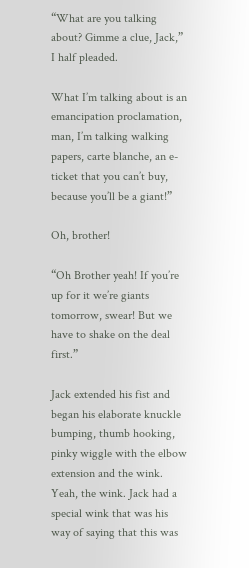“What are you talking about? Gimme a clue, Jack,” I half pleaded.

What I’m talking about is an emancipation proclamation, man, I’m talking walking papers, carte blanche, an e-ticket that you can’t buy, because you’ll be a giant!”

Oh, brother!

“Oh Brother yeah! If you’re up for it we’re giants tomorrow, swear! But we have to shake on the deal first.”

Jack extended his fist and began his elaborate knuckle bumping, thumb hooking, pinky wiggle with the elbow extension and the wink. Yeah, the wink. Jack had a special wink that was his way of saying that this was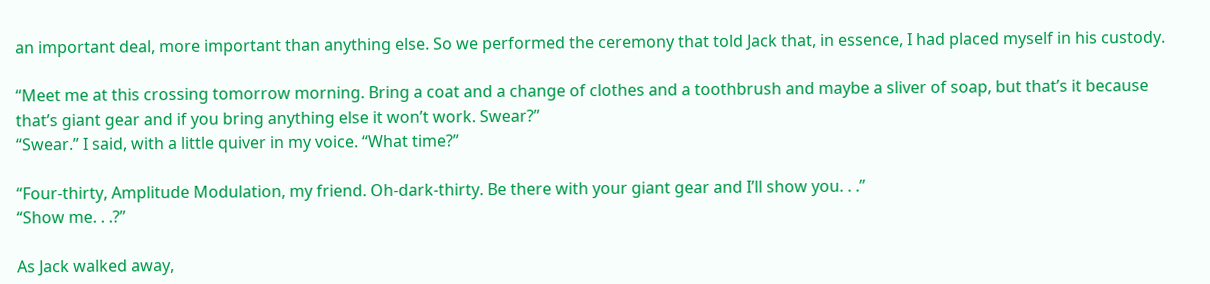an important deal, more important than anything else. So we performed the ceremony that told Jack that, in essence, I had placed myself in his custody.

“Meet me at this crossing tomorrow morning. Bring a coat and a change of clothes and a toothbrush and maybe a sliver of soap, but that’s it because that’s giant gear and if you bring anything else it won’t work. Swear?”
“Swear.” I said, with a little quiver in my voice. “What time?”

“Four-thirty, Amplitude Modulation, my friend. Oh-dark-thirty. Be there with your giant gear and I’ll show you. . .”
“Show me. . .?”

As Jack walked away,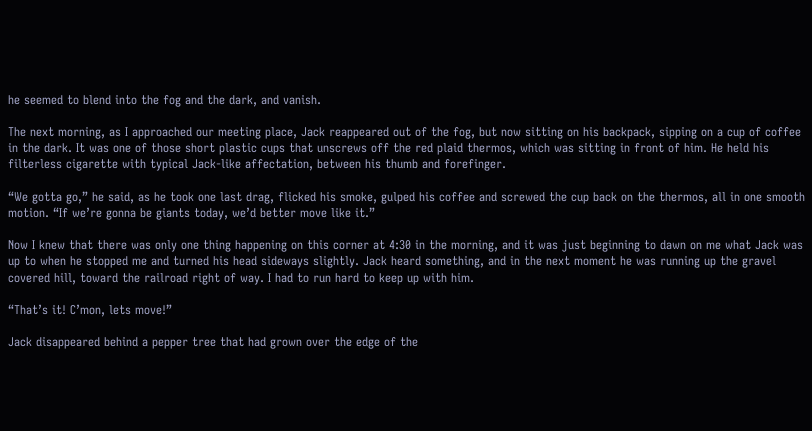he seemed to blend into the fog and the dark, and vanish.

The next morning, as I approached our meeting place, Jack reappeared out of the fog, but now sitting on his backpack, sipping on a cup of coffee in the dark. It was one of those short plastic cups that unscrews off the red plaid thermos, which was sitting in front of him. He held his filterless cigarette with typical Jack-like affectation, between his thumb and forefinger.

“We gotta go,” he said, as he took one last drag, flicked his smoke, gulped his coffee and screwed the cup back on the thermos, all in one smooth motion. “If we’re gonna be giants today, we’d better move like it.”

Now I knew that there was only one thing happening on this corner at 4:30 in the morning, and it was just beginning to dawn on me what Jack was up to when he stopped me and turned his head sideways slightly. Jack heard something, and in the next moment he was running up the gravel covered hill, toward the railroad right of way. I had to run hard to keep up with him.

“That’s it! C’mon, lets move!”

Jack disappeared behind a pepper tree that had grown over the edge of the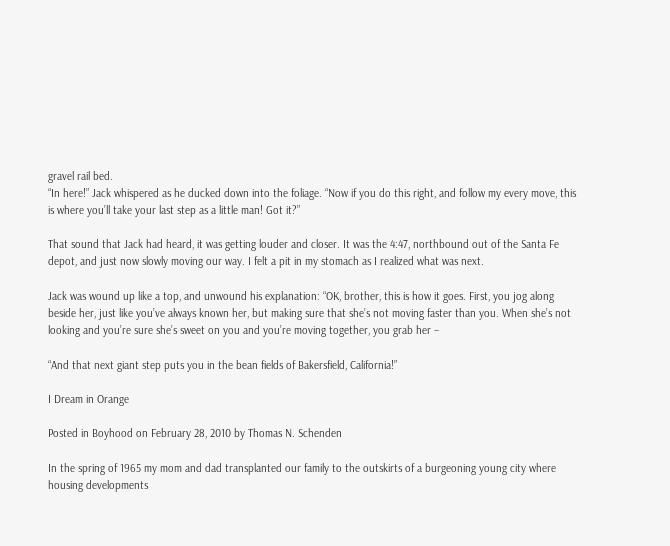gravel rail bed.
“In here!” Jack whispered as he ducked down into the foliage. “Now if you do this right, and follow my every move, this is where you’ll take your last step as a little man! Got it?”

That sound that Jack had heard, it was getting louder and closer. It was the 4:47, northbound out of the Santa Fe depot, and just now slowly moving our way. I felt a pit in my stomach as I realized what was next.

Jack was wound up like a top, and unwound his explanation: “OK, brother, this is how it goes. First, you jog along beside her, just like you’ve always known her, but making sure that she’s not moving faster than you. When she’s not looking and you’re sure she’s sweet on you and you’re moving together, you grab her –

“And that next giant step puts you in the bean fields of Bakersfield, California!”

I Dream in Orange

Posted in Boyhood on February 28, 2010 by Thomas N. Schenden

In the spring of 1965 my mom and dad transplanted our family to the outskirts of a burgeoning young city where housing developments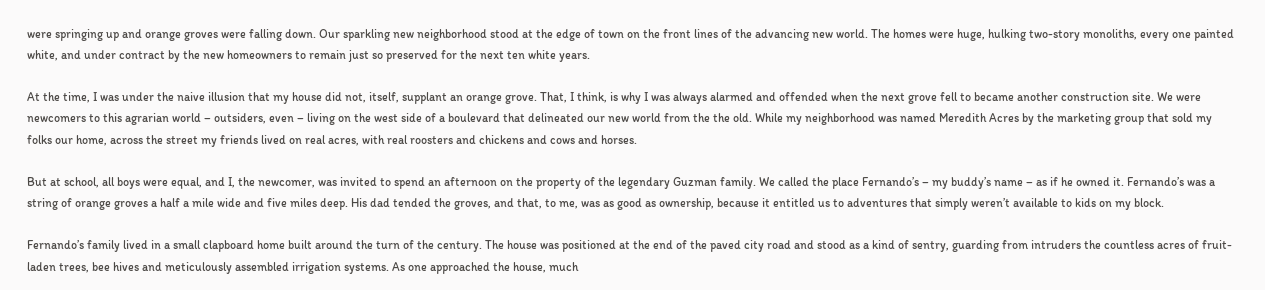were springing up and orange groves were falling down. Our sparkling new neighborhood stood at the edge of town on the front lines of the advancing new world. The homes were huge, hulking two-story monoliths, every one painted white, and under contract by the new homeowners to remain just so preserved for the next ten white years.

At the time, I was under the naive illusion that my house did not, itself, supplant an orange grove. That, I think, is why I was always alarmed and offended when the next grove fell to became another construction site. We were newcomers to this agrarian world – outsiders, even – living on the west side of a boulevard that delineated our new world from the the old. While my neighborhood was named Meredith Acres by the marketing group that sold my folks our home, across the street my friends lived on real acres, with real roosters and chickens and cows and horses.

But at school, all boys were equal, and I, the newcomer, was invited to spend an afternoon on the property of the legendary Guzman family. We called the place Fernando’s – my buddy’s name – as if he owned it. Fernando’s was a string of orange groves a half a mile wide and five miles deep. His dad tended the groves, and that, to me, was as good as ownership, because it entitled us to adventures that simply weren’t available to kids on my block.

Fernando’s family lived in a small clapboard home built around the turn of the century. The house was positioned at the end of the paved city road and stood as a kind of sentry, guarding from intruders the countless acres of fruit-laden trees, bee hives and meticulously assembled irrigation systems. As one approached the house, much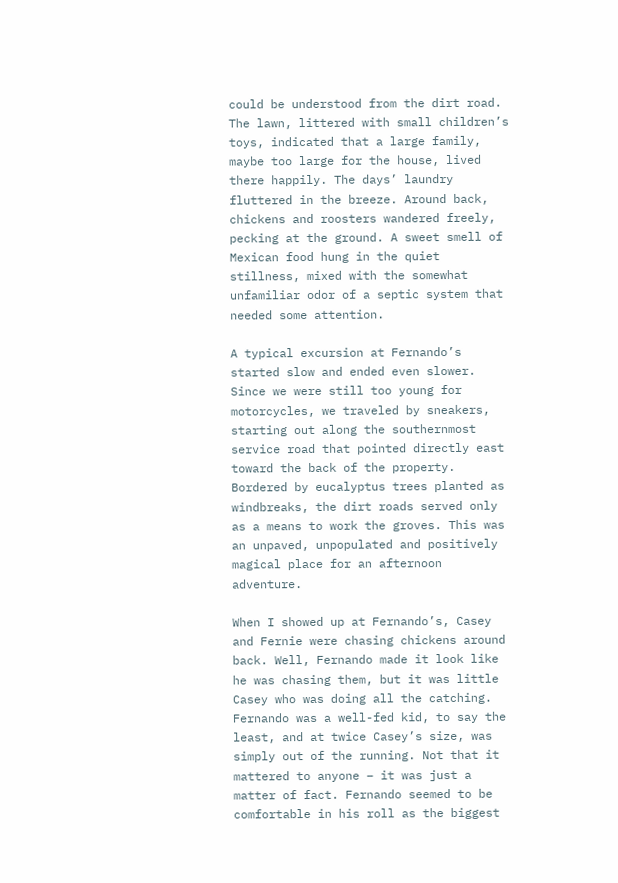could be understood from the dirt road. The lawn, littered with small children’s toys, indicated that a large family, maybe too large for the house, lived there happily. The days’ laundry fluttered in the breeze. Around back, chickens and roosters wandered freely, pecking at the ground. A sweet smell of Mexican food hung in the quiet stillness, mixed with the somewhat unfamiliar odor of a septic system that needed some attention.

A typical excursion at Fernando’s started slow and ended even slower. Since we were still too young for motorcycles, we traveled by sneakers, starting out along the southernmost service road that pointed directly east toward the back of the property. Bordered by eucalyptus trees planted as windbreaks, the dirt roads served only as a means to work the groves. This was an unpaved, unpopulated and positively magical place for an afternoon adventure.

When I showed up at Fernando’s, Casey and Fernie were chasing chickens around back. Well, Fernando made it look like he was chasing them, but it was little Casey who was doing all the catching. Fernando was a well-fed kid, to say the least, and at twice Casey’s size, was simply out of the running. Not that it mattered to anyone – it was just a matter of fact. Fernando seemed to be comfortable in his roll as the biggest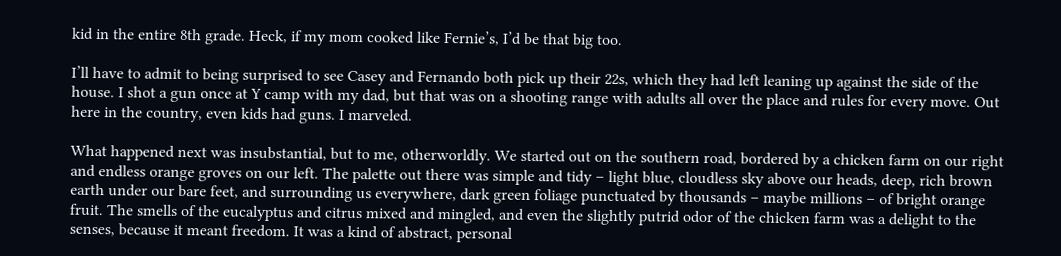kid in the entire 8th grade. Heck, if my mom cooked like Fernie’s, I’d be that big too.

I’ll have to admit to being surprised to see Casey and Fernando both pick up their 22s, which they had left leaning up against the side of the house. I shot a gun once at Y camp with my dad, but that was on a shooting range with adults all over the place and rules for every move. Out here in the country, even kids had guns. I marveled.

What happened next was insubstantial, but to me, otherworldly. We started out on the southern road, bordered by a chicken farm on our right and endless orange groves on our left. The palette out there was simple and tidy – light blue, cloudless sky above our heads, deep, rich brown earth under our bare feet, and surrounding us everywhere, dark green foliage punctuated by thousands – maybe millions – of bright orange fruit. The smells of the eucalyptus and citrus mixed and mingled, and even the slightly putrid odor of the chicken farm was a delight to the senses, because it meant freedom. It was a kind of abstract, personal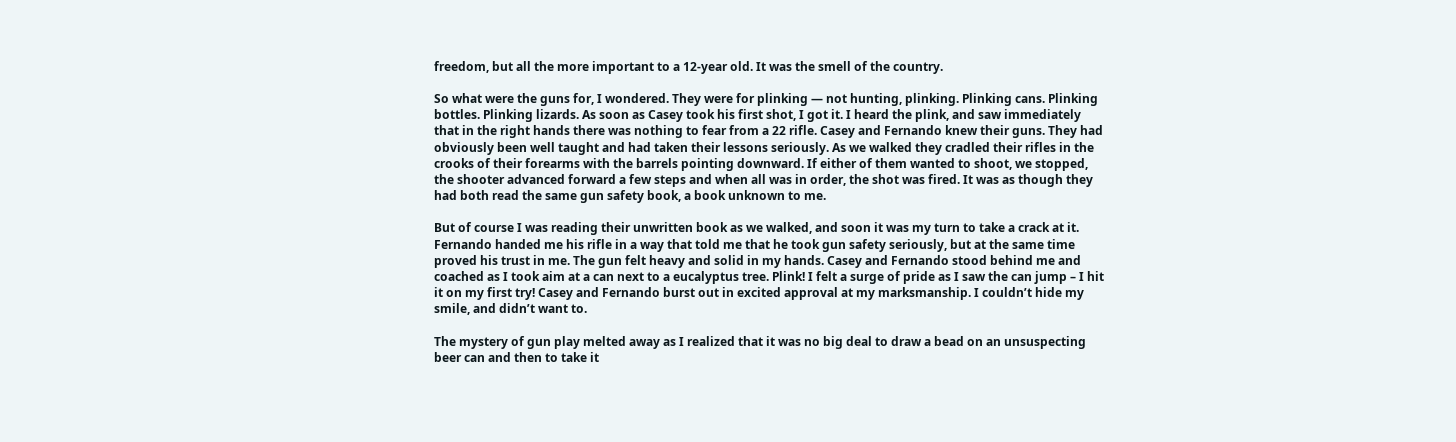freedom, but all the more important to a 12-year old. It was the smell of the country.

So what were the guns for, I wondered. They were for plinking — not hunting, plinking. Plinking cans. Plinking bottles. Plinking lizards. As soon as Casey took his first shot, I got it. I heard the plink, and saw immediately that in the right hands there was nothing to fear from a 22 rifle. Casey and Fernando knew their guns. They had obviously been well taught and had taken their lessons seriously. As we walked they cradled their rifles in the crooks of their forearms with the barrels pointing downward. If either of them wanted to shoot, we stopped, the shooter advanced forward a few steps and when all was in order, the shot was fired. It was as though they had both read the same gun safety book, a book unknown to me.

But of course I was reading their unwritten book as we walked, and soon it was my turn to take a crack at it. Fernando handed me his rifle in a way that told me that he took gun safety seriously, but at the same time proved his trust in me. The gun felt heavy and solid in my hands. Casey and Fernando stood behind me and coached as I took aim at a can next to a eucalyptus tree. Plink! I felt a surge of pride as I saw the can jump – I hit it on my first try! Casey and Fernando burst out in excited approval at my marksmanship. I couldn’t hide my smile, and didn’t want to.

The mystery of gun play melted away as I realized that it was no big deal to draw a bead on an unsuspecting beer can and then to take it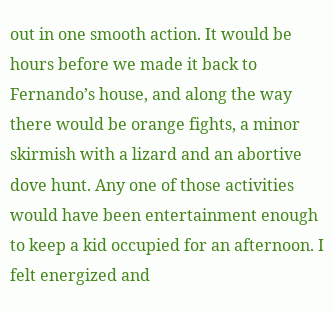out in one smooth action. It would be hours before we made it back to Fernando’s house, and along the way there would be orange fights, a minor skirmish with a lizard and an abortive dove hunt. Any one of those activities would have been entertainment enough to keep a kid occupied for an afternoon. I felt energized and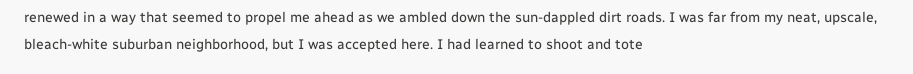renewed in a way that seemed to propel me ahead as we ambled down the sun-dappled dirt roads. I was far from my neat, upscale, bleach-white suburban neighborhood, but I was accepted here. I had learned to shoot and tote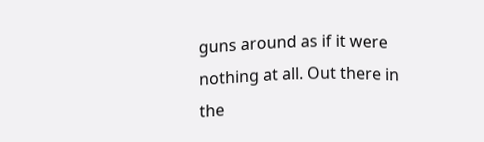guns around as if it were nothing at all. Out there in the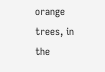orange trees, in the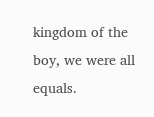kingdom of the boy, we were all equals.